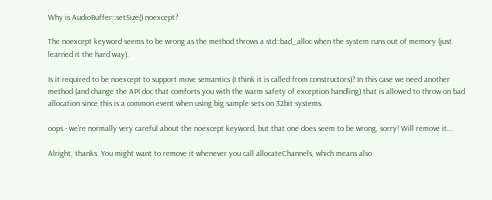Why is AudioBuffer::setSize() noexcept?

The noexcept keyword seems to be wrong as the method throws a std::bad_alloc when the system runs out of memory (just learned it the hard way).

Is it required to be noexcept to support move semantics (I think it is called from constructors)? In this case we need another method (and change the API doc that comforts you with the warm safety of exception handling) that is allowed to throw on bad allocation since this is a common event when using big sample sets on 32bit systems.

oops - we’re normally very careful about the noexcept keyword, but that one does seem to be wrong, sorry! Will remove it…

Alright, thanks. You might want to remove it whenever you call allocateChannels, which means also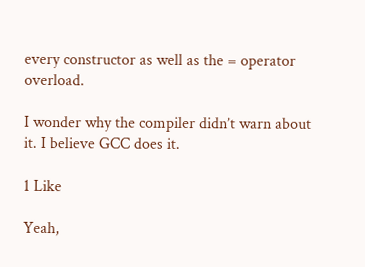every constructor as well as the = operator overload.

I wonder why the compiler didn’t warn about it. I believe GCC does it.

1 Like

Yeah,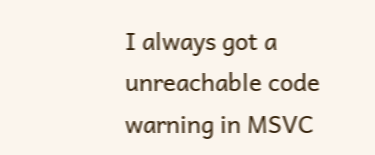I always got a unreachable code warning in MSVC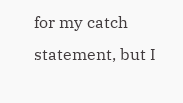for my catch statement, but I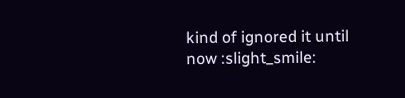kind of ignored it until now :slight_smile: